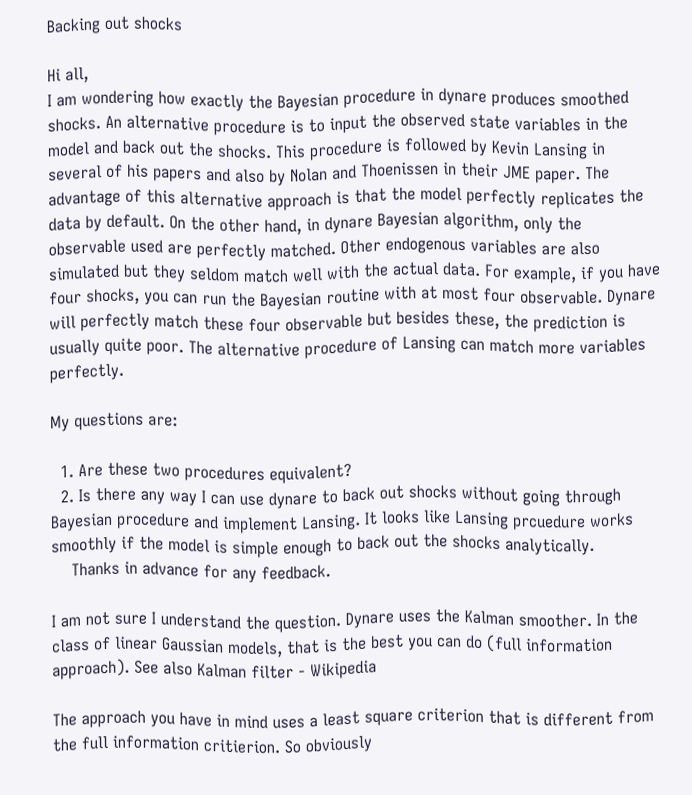Backing out shocks

Hi all,
I am wondering how exactly the Bayesian procedure in dynare produces smoothed shocks. An alternative procedure is to input the observed state variables in the model and back out the shocks. This procedure is followed by Kevin Lansing in several of his papers and also by Nolan and Thoenissen in their JME paper. The advantage of this alternative approach is that the model perfectly replicates the data by default. On the other hand, in dynare Bayesian algorithm, only the observable used are perfectly matched. Other endogenous variables are also simulated but they seldom match well with the actual data. For example, if you have four shocks, you can run the Bayesian routine with at most four observable. Dynare will perfectly match these four observable but besides these, the prediction is usually quite poor. The alternative procedure of Lansing can match more variables perfectly.

My questions are:

  1. Are these two procedures equivalent?
  2. Is there any way I can use dynare to back out shocks without going through Bayesian procedure and implement Lansing. It looks like Lansing prcuedure works smoothly if the model is simple enough to back out the shocks analytically.
    Thanks in advance for any feedback.

I am not sure I understand the question. Dynare uses the Kalman smoother. In the class of linear Gaussian models, that is the best you can do (full information approach). See also Kalman filter - Wikipedia

The approach you have in mind uses a least square criterion that is different from the full information critierion. So obviously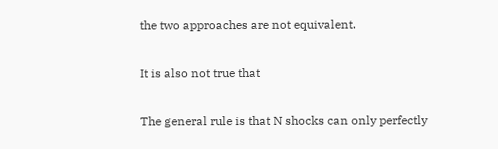the two approaches are not equivalent.

It is also not true that

The general rule is that N shocks can only perfectly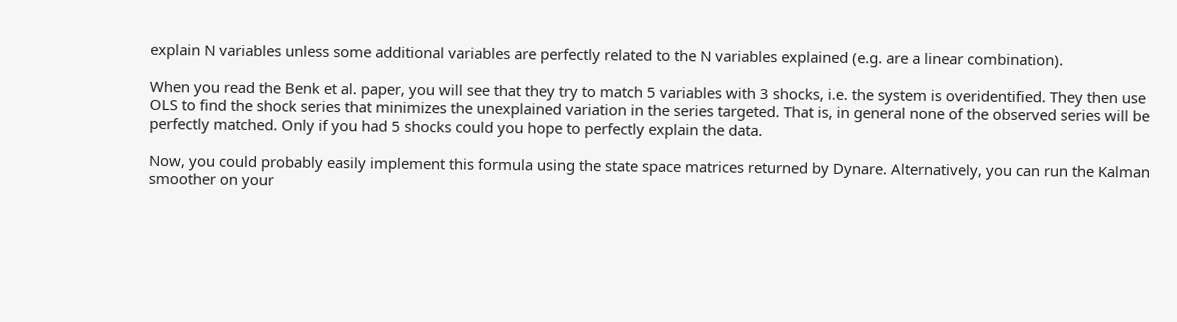explain N variables unless some additional variables are perfectly related to the N variables explained (e.g. are a linear combination).

When you read the Benk et al. paper, you will see that they try to match 5 variables with 3 shocks, i.e. the system is overidentified. They then use OLS to find the shock series that minimizes the unexplained variation in the series targeted. That is, in general none of the observed series will be perfectly matched. Only if you had 5 shocks could you hope to perfectly explain the data.

Now, you could probably easily implement this formula using the state space matrices returned by Dynare. Alternatively, you can run the Kalman smoother on your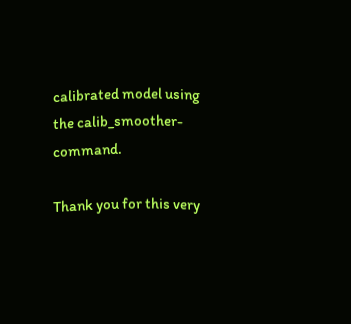calibrated model using the calib_smoother-command.

Thank you for this very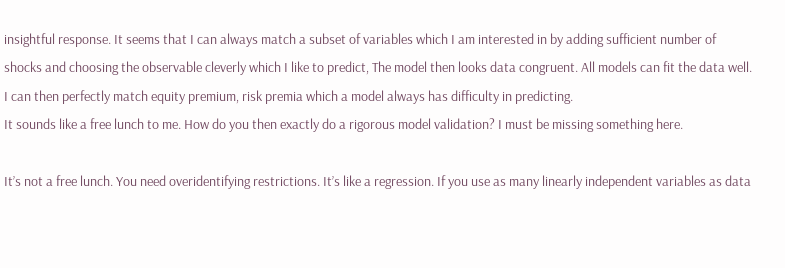insightful response. It seems that I can always match a subset of variables which I am interested in by adding sufficient number of shocks and choosing the observable cleverly which I like to predict, The model then looks data congruent. All models can fit the data well. I can then perfectly match equity premium, risk premia which a model always has difficulty in predicting.
It sounds like a free lunch to me. How do you then exactly do a rigorous model validation? I must be missing something here.

It’s not a free lunch. You need overidentifying restrictions. It’s like a regression. If you use as many linearly independent variables as data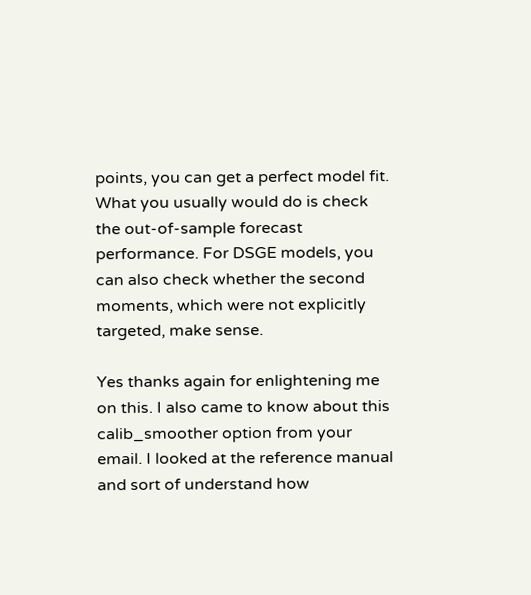points, you can get a perfect model fit. What you usually would do is check the out-of-sample forecast performance. For DSGE models, you can also check whether the second moments, which were not explicitly targeted, make sense.

Yes thanks again for enlightening me on this. I also came to know about this calib_smoother option from your email. I looked at the reference manual and sort of understand how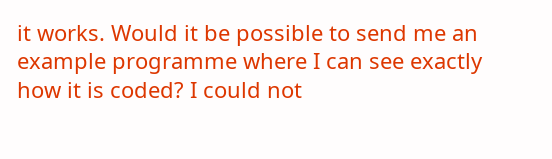it works. Would it be possible to send me an example programme where I can see exactly how it is coded? I could not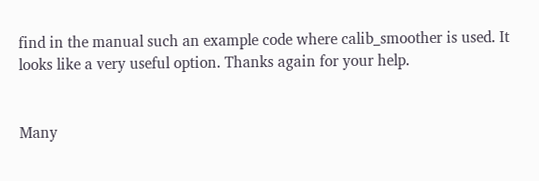find in the manual such an example code where calib_smoother is used. It looks like a very useful option. Thanks again for your help.


Many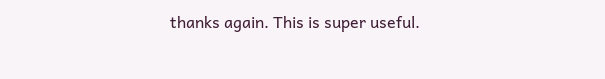thanks again. This is super useful.